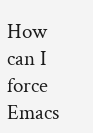How can I force Emacs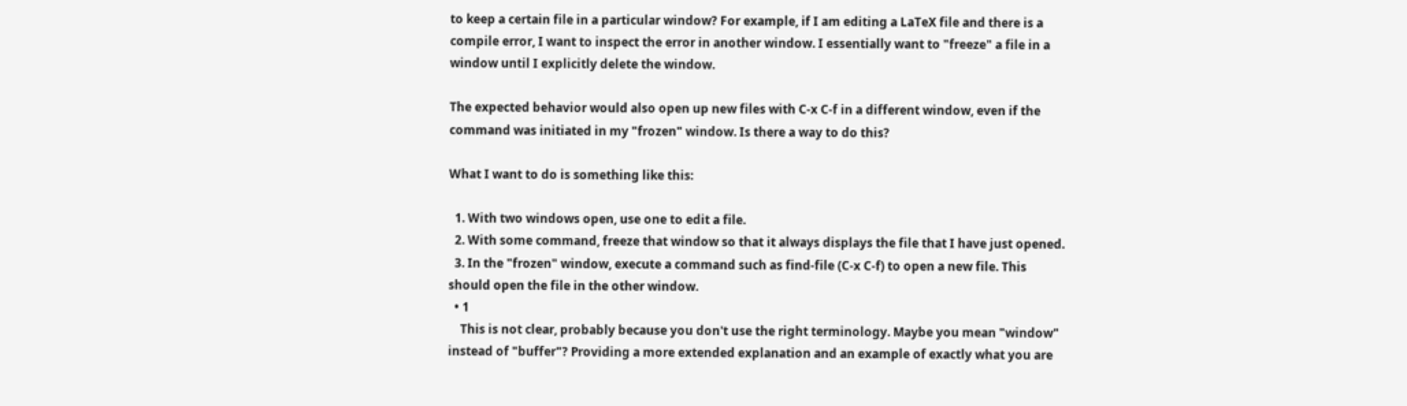to keep a certain file in a particular window? For example, if I am editing a LaTeX file and there is a compile error, I want to inspect the error in another window. I essentially want to "freeze" a file in a window until I explicitly delete the window.

The expected behavior would also open up new files with C-x C-f in a different window, even if the command was initiated in my "frozen" window. Is there a way to do this?

What I want to do is something like this:

  1. With two windows open, use one to edit a file.
  2. With some command, freeze that window so that it always displays the file that I have just opened.
  3. In the "frozen" window, execute a command such as find-file (C-x C-f) to open a new file. This should open the file in the other window.
  • 1
    This is not clear, probably because you don't use the right terminology. Maybe you mean "window" instead of "buffer"? Providing a more extended explanation and an example of exactly what you are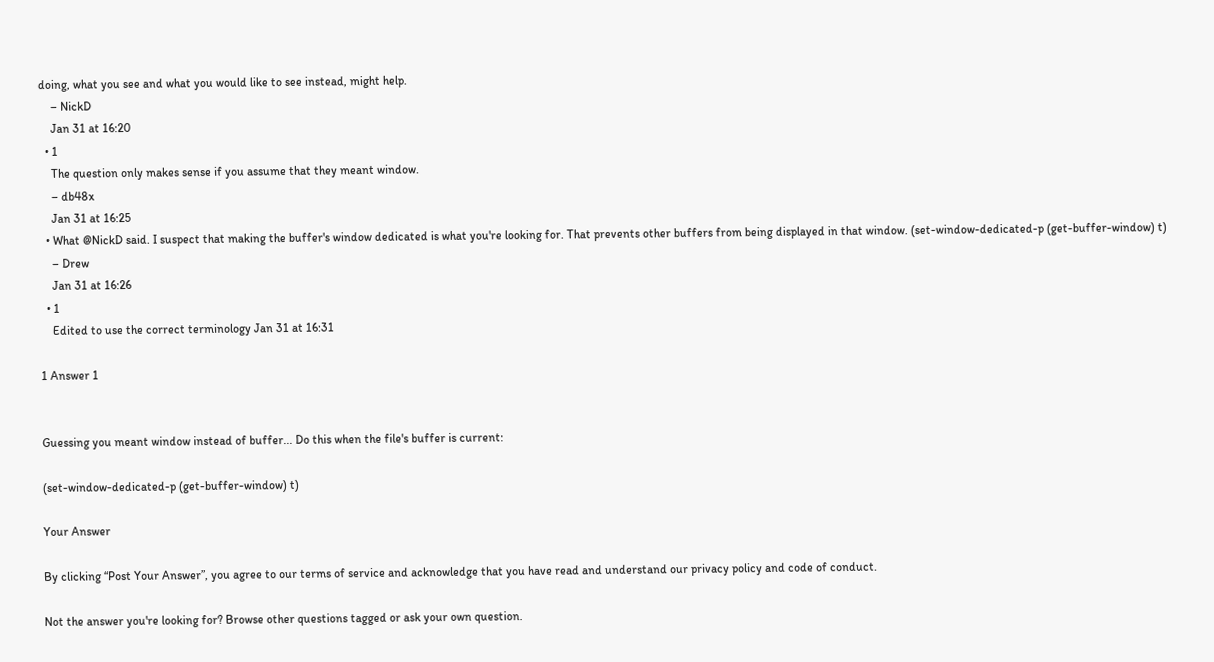doing, what you see and what you would like to see instead, might help.
    – NickD
    Jan 31 at 16:20
  • 1
    The question only makes sense if you assume that they meant window.
    – db48x
    Jan 31 at 16:25
  • What @NickD said. I suspect that making the buffer's window dedicated is what you're looking for. That prevents other buffers from being displayed in that window. (set-window-dedicated-p (get-buffer-window) t)
    – Drew
    Jan 31 at 16:26
  • 1
    Edited to use the correct terminology Jan 31 at 16:31

1 Answer 1


Guessing you meant window instead of buffer... Do this when the file's buffer is current:

(set-window-dedicated-p (get-buffer-window) t)

Your Answer

By clicking “Post Your Answer”, you agree to our terms of service and acknowledge that you have read and understand our privacy policy and code of conduct.

Not the answer you're looking for? Browse other questions tagged or ask your own question.